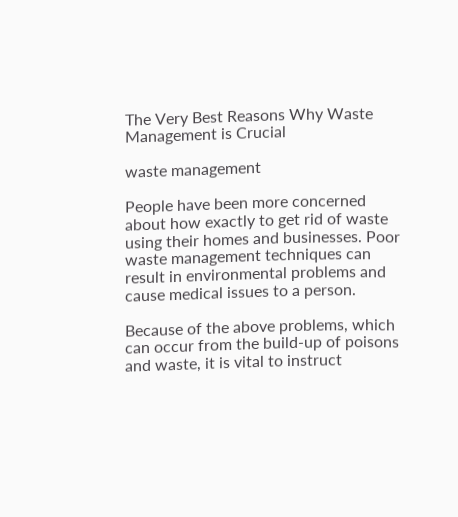The Very Best Reasons Why Waste Management is Crucial

waste management

People have been more concerned about how exactly to get rid of waste using their homes and businesses. Poor waste management techniques can result in environmental problems and cause medical issues to a person.

Because of the above problems, which can occur from the build-up of poisons and waste, it is vital to instruct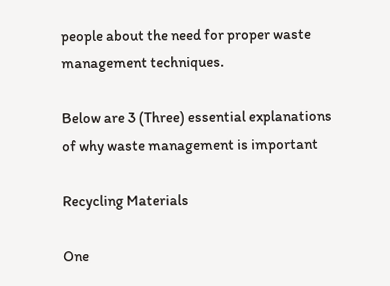people about the need for proper waste management techniques.

Below are 3 (Three) essential explanations of why waste management is important

Recycling Materials

One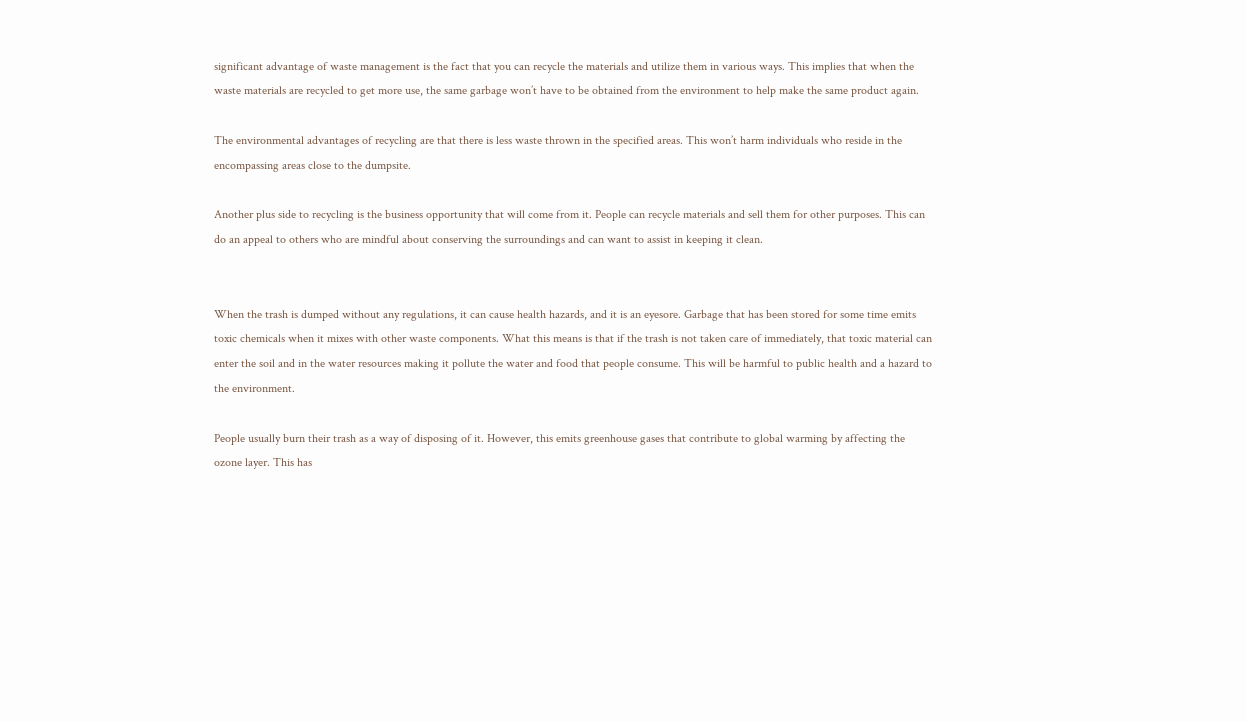significant advantage of waste management is the fact that you can recycle the materials and utilize them in various ways. This implies that when the waste materials are recycled to get more use, the same garbage won’t have to be obtained from the environment to help make the same product again.

The environmental advantages of recycling are that there is less waste thrown in the specified areas. This won’t harm individuals who reside in the encompassing areas close to the dumpsite.

Another plus side to recycling is the business opportunity that will come from it. People can recycle materials and sell them for other purposes. This can do an appeal to others who are mindful about conserving the surroundings and can want to assist in keeping it clean.


When the trash is dumped without any regulations, it can cause health hazards, and it is an eyesore. Garbage that has been stored for some time emits toxic chemicals when it mixes with other waste components. What this means is that if the trash is not taken care of immediately, that toxic material can enter the soil and in the water resources making it pollute the water and food that people consume. This will be harmful to public health and a hazard to the environment.

People usually burn their trash as a way of disposing of it. However, this emits greenhouse gases that contribute to global warming by affecting the ozone layer. This has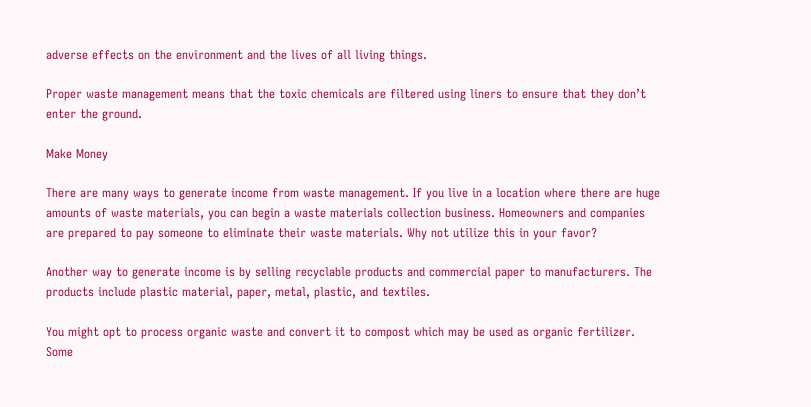adverse effects on the environment and the lives of all living things.

Proper waste management means that the toxic chemicals are filtered using liners to ensure that they don’t enter the ground.

Make Money

There are many ways to generate income from waste management. If you live in a location where there are huge amounts of waste materials, you can begin a waste materials collection business. Homeowners and companies are prepared to pay someone to eliminate their waste materials. Why not utilize this in your favor?

Another way to generate income is by selling recyclable products and commercial paper to manufacturers. The products include plastic material, paper, metal, plastic, and textiles.

You might opt to process organic waste and convert it to compost which may be used as organic fertilizer. Some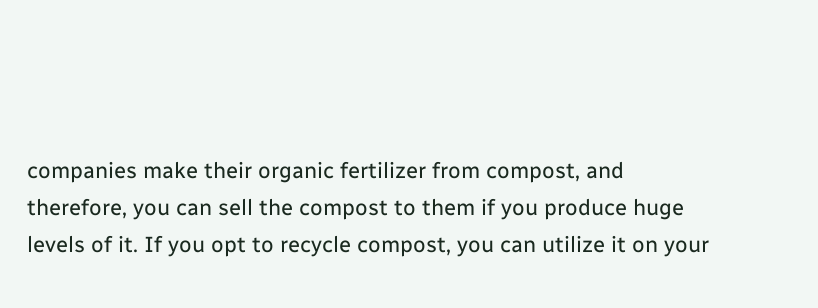companies make their organic fertilizer from compost, and therefore, you can sell the compost to them if you produce huge levels of it. If you opt to recycle compost, you can utilize it on your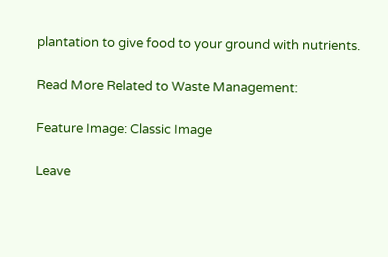plantation to give food to your ground with nutrients.

Read More Related to Waste Management:

Feature Image: Classic Image

Leave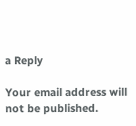a Reply

Your email address will not be published.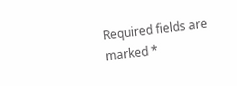Required fields are marked *